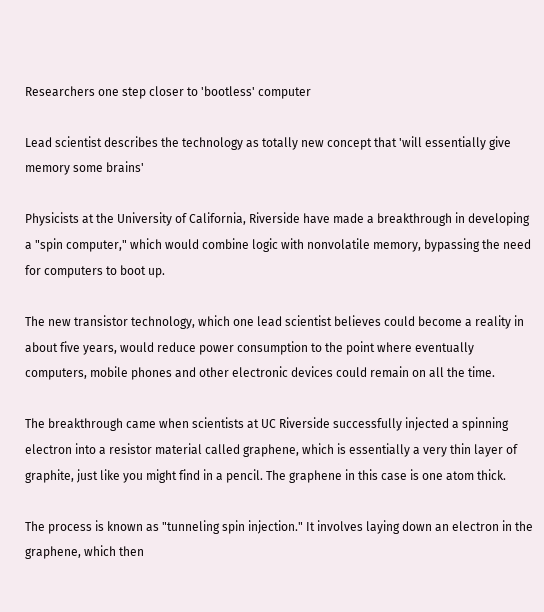Researchers one step closer to 'bootless' computer

Lead scientist describes the technology as totally new concept that 'will essentially give memory some brains'

Physicists at the University of California, Riverside have made a breakthrough in developing a "spin computer," which would combine logic with nonvolatile memory, bypassing the need for computers to boot up.

The new transistor technology, which one lead scientist believes could become a reality in about five years, would reduce power consumption to the point where eventually computers, mobile phones and other electronic devices could remain on all the time.

The breakthrough came when scientists at UC Riverside successfully injected a spinning electron into a resistor material called graphene, which is essentially a very thin layer of graphite, just like you might find in a pencil. The graphene in this case is one atom thick.

The process is known as "tunneling spin injection." It involves laying down an electron in the graphene, which then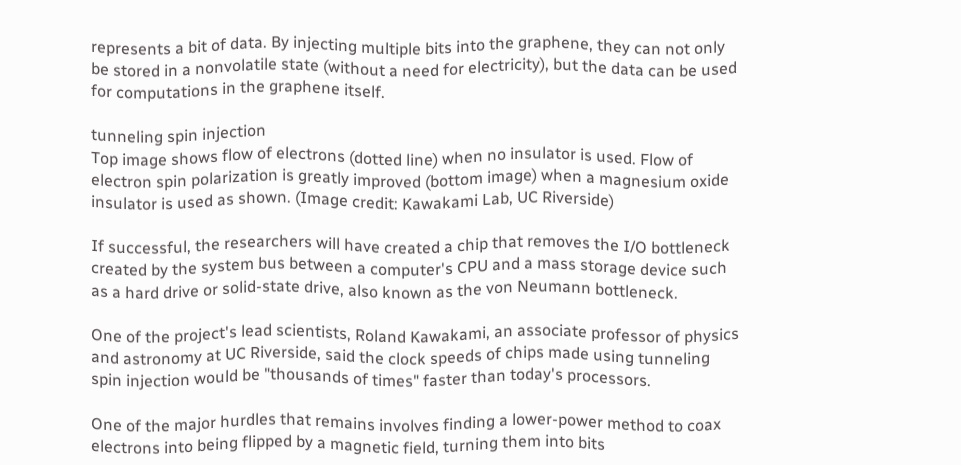represents a bit of data. By injecting multiple bits into the graphene, they can not only be stored in a nonvolatile state (without a need for electricity), but the data can be used for computations in the graphene itself.

tunneling spin injection
Top image shows flow of electrons (dotted line) when no insulator is used. Flow of electron spin polarization is greatly improved (bottom image) when a magnesium oxide insulator is used as shown. (Image credit: Kawakami Lab, UC Riverside)

If successful, the researchers will have created a chip that removes the I/O bottleneck created by the system bus between a computer's CPU and a mass storage device such as a hard drive or solid-state drive, also known as the von Neumann bottleneck.

One of the project's lead scientists, Roland Kawakami, an associate professor of physics and astronomy at UC Riverside, said the clock speeds of chips made using tunneling spin injection would be "thousands of times" faster than today's processors.

One of the major hurdles that remains involves finding a lower-power method to coax electrons into being flipped by a magnetic field, turning them into bits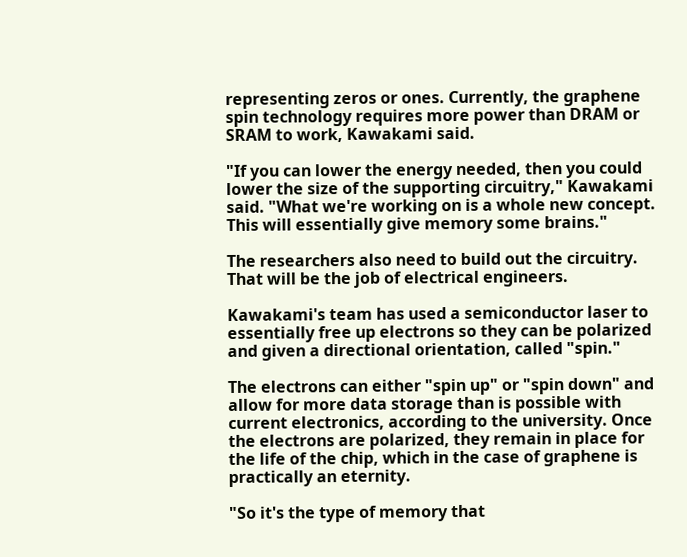representing zeros or ones. Currently, the graphene spin technology requires more power than DRAM or SRAM to work, Kawakami said.

"If you can lower the energy needed, then you could lower the size of the supporting circuitry," Kawakami said. "What we're working on is a whole new concept. This will essentially give memory some brains."

The researchers also need to build out the circuitry. That will be the job of electrical engineers.

Kawakami's team has used a semiconductor laser to essentially free up electrons so they can be polarized and given a directional orientation, called "spin."

The electrons can either "spin up" or "spin down" and allow for more data storage than is possible with current electronics, according to the university. Once the electrons are polarized, they remain in place for the life of the chip, which in the case of graphene is practically an eternity.

"So it's the type of memory that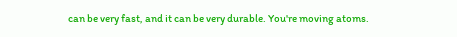can be very fast, and it can be very durable. You're moving atoms.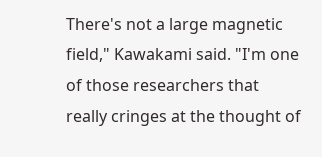There's not a large magnetic field," Kawakami said. "I'm one of those researchers that really cringes at the thought of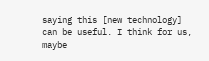saying this [new technology] can be useful. I think for us, maybe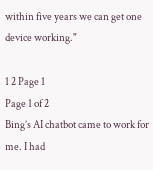within five years we can get one device working."

1 2 Page 1
Page 1 of 2
Bing’s AI chatbot came to work for me. I had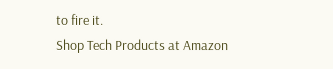to fire it.
Shop Tech Products at Amazon